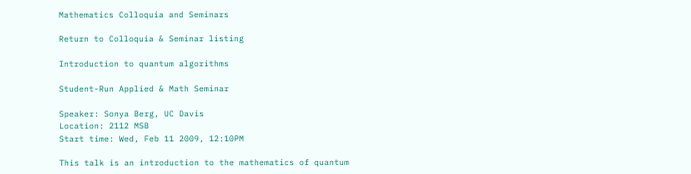Mathematics Colloquia and Seminars

Return to Colloquia & Seminar listing

Introduction to quantum algorithms

Student-Run Applied & Math Seminar

Speaker: Sonya Berg, UC Davis
Location: 2112 MSB
Start time: Wed, Feb 11 2009, 12:10PM

This talk is an introduction to the mathematics of quantum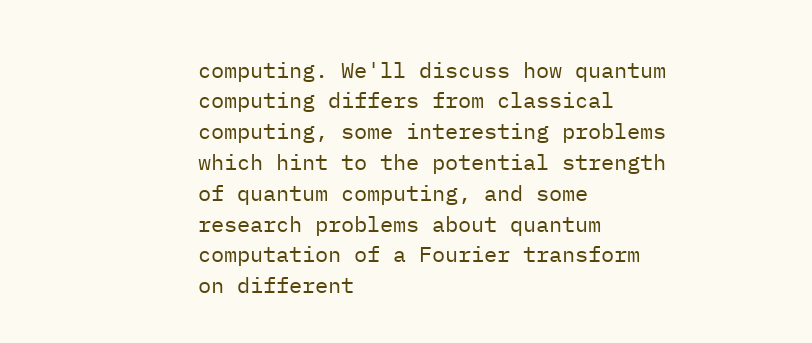computing. We'll discuss how quantum computing differs from classical computing, some interesting problems which hint to the potential strength of quantum computing, and some research problems about quantum computation of a Fourier transform on different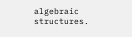algebraic structures.